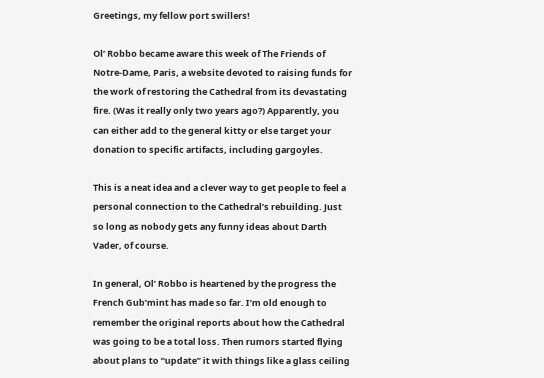Greetings, my fellow port swillers!

Ol’ Robbo became aware this week of The Friends of Notre-Dame, Paris, a website devoted to raising funds for the work of restoring the Cathedral from its devastating fire. (Was it really only two years ago?) Apparently, you can either add to the general kitty or else target your donation to specific artifacts, including gargoyles.

This is a neat idea and a clever way to get people to feel a personal connection to the Cathedral’s rebuilding. Just so long as nobody gets any funny ideas about Darth Vader, of course.

In general, Ol’ Robbo is heartened by the progress the French Gub’mint has made so far. I’m old enough to remember the original reports about how the Cathedral was going to be a total loss. Then rumors started flying about plans to “update” it with things like a glass ceiling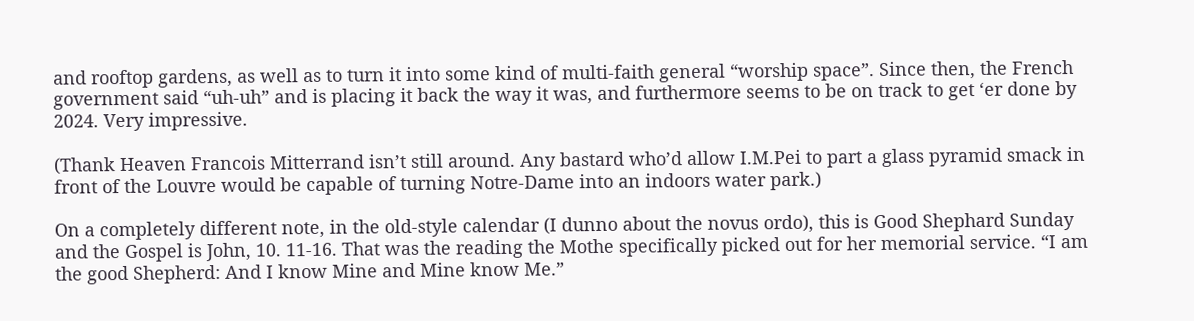and rooftop gardens, as well as to turn it into some kind of multi-faith general “worship space”. Since then, the French government said “uh-uh” and is placing it back the way it was, and furthermore seems to be on track to get ‘er done by 2024. Very impressive.

(Thank Heaven Francois Mitterrand isn’t still around. Any bastard who’d allow I.M.Pei to part a glass pyramid smack in front of the Louvre would be capable of turning Notre-Dame into an indoors water park.)

On a completely different note, in the old-style calendar (I dunno about the novus ordo), this is Good Shephard Sunday and the Gospel is John, 10. 11-16. That was the reading the Mothe specifically picked out for her memorial service. “I am the good Shepherd: And I know Mine and Mine know Me.”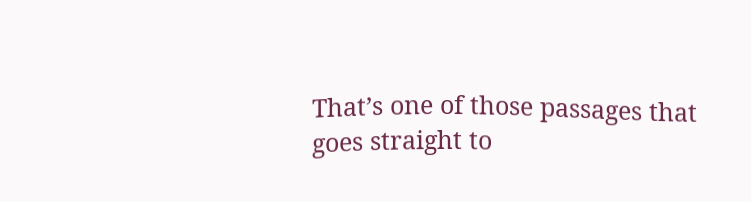That’s one of those passages that goes straight to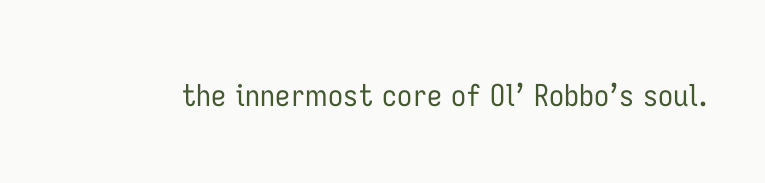the innermost core of Ol’ Robbo’s soul.